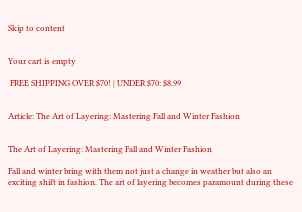Skip to content


Your cart is empty

 FREE SHIPPING OVER $70! | UNDER $70: $8.99


Article: The Art of Layering: Mastering Fall and Winter Fashion


The Art of Layering: Mastering Fall and Winter Fashion

Fall and winter bring with them not just a change in weather but also an exciting shift in fashion. The art of layering becomes paramount during these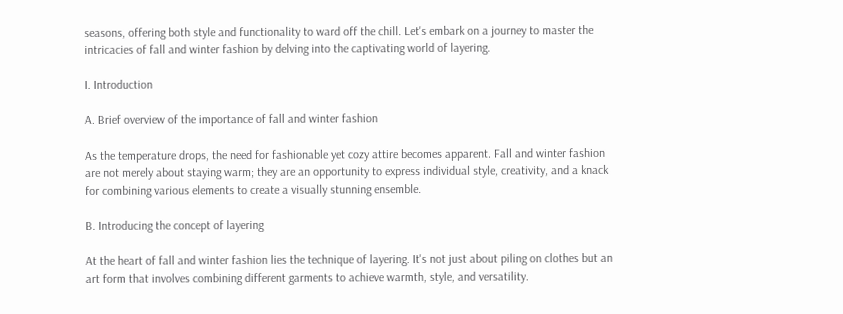seasons, offering both style and functionality to ward off the chill. Let's embark on a journey to master the intricacies of fall and winter fashion by delving into the captivating world of layering.

I. Introduction

A. Brief overview of the importance of fall and winter fashion

As the temperature drops, the need for fashionable yet cozy attire becomes apparent. Fall and winter fashion are not merely about staying warm; they are an opportunity to express individual style, creativity, and a knack for combining various elements to create a visually stunning ensemble.

B. Introducing the concept of layering

At the heart of fall and winter fashion lies the technique of layering. It's not just about piling on clothes but an art form that involves combining different garments to achieve warmth, style, and versatility.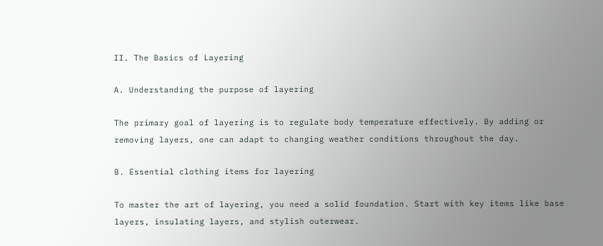II. The Basics of Layering

A. Understanding the purpose of layering

The primary goal of layering is to regulate body temperature effectively. By adding or removing layers, one can adapt to changing weather conditions throughout the day.

B. Essential clothing items for layering

To master the art of layering, you need a solid foundation. Start with key items like base layers, insulating layers, and stylish outerwear.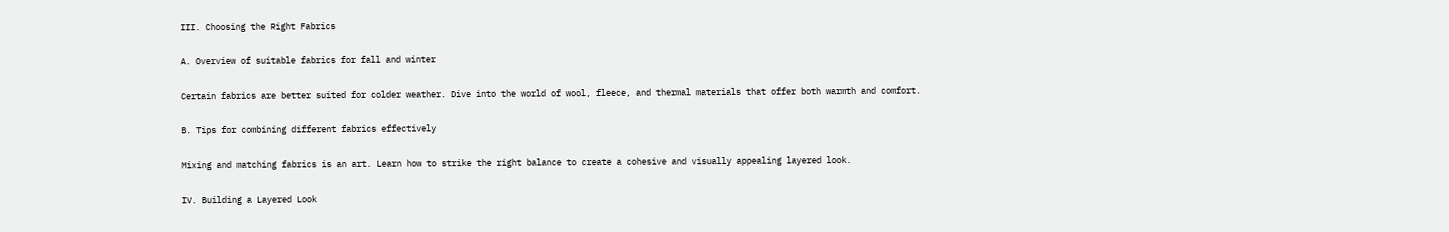III. Choosing the Right Fabrics

A. Overview of suitable fabrics for fall and winter

Certain fabrics are better suited for colder weather. Dive into the world of wool, fleece, and thermal materials that offer both warmth and comfort.

B. Tips for combining different fabrics effectively

Mixing and matching fabrics is an art. Learn how to strike the right balance to create a cohesive and visually appealing layered look.

IV. Building a Layered Look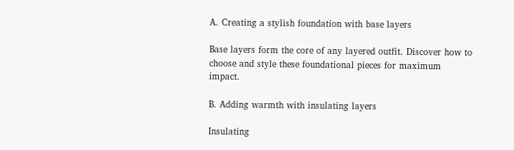A. Creating a stylish foundation with base layers

Base layers form the core of any layered outfit. Discover how to choose and style these foundational pieces for maximum impact.

B. Adding warmth with insulating layers

Insulating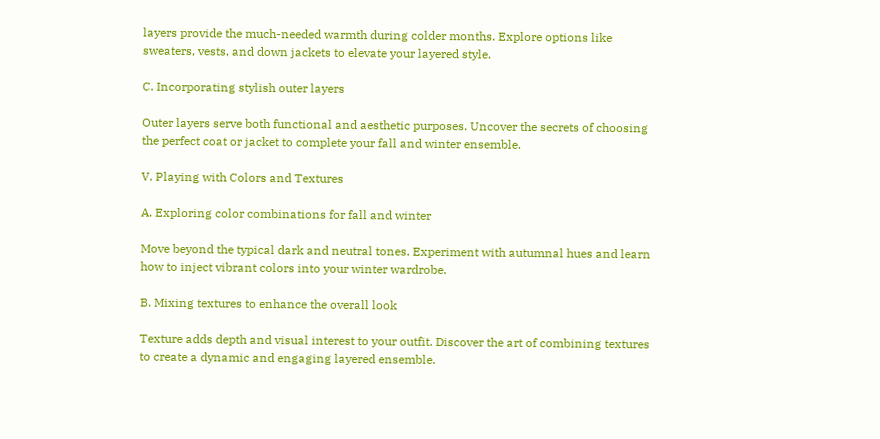layers provide the much-needed warmth during colder months. Explore options like sweaters, vests, and down jackets to elevate your layered style.

C. Incorporating stylish outer layers

Outer layers serve both functional and aesthetic purposes. Uncover the secrets of choosing the perfect coat or jacket to complete your fall and winter ensemble.

V. Playing with Colors and Textures

A. Exploring color combinations for fall and winter

Move beyond the typical dark and neutral tones. Experiment with autumnal hues and learn how to inject vibrant colors into your winter wardrobe.

B. Mixing textures to enhance the overall look

Texture adds depth and visual interest to your outfit. Discover the art of combining textures to create a dynamic and engaging layered ensemble.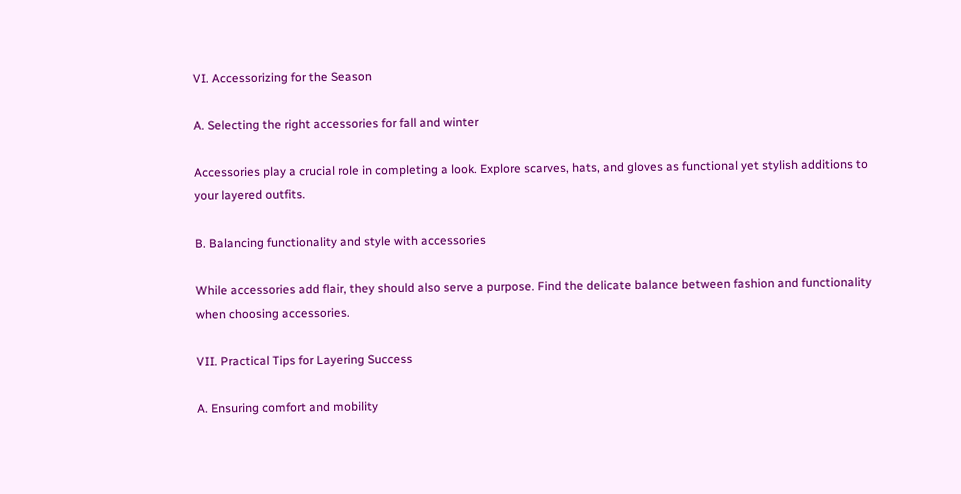VI. Accessorizing for the Season

A. Selecting the right accessories for fall and winter

Accessories play a crucial role in completing a look. Explore scarves, hats, and gloves as functional yet stylish additions to your layered outfits.

B. Balancing functionality and style with accessories

While accessories add flair, they should also serve a purpose. Find the delicate balance between fashion and functionality when choosing accessories.

VII. Practical Tips for Layering Success

A. Ensuring comfort and mobility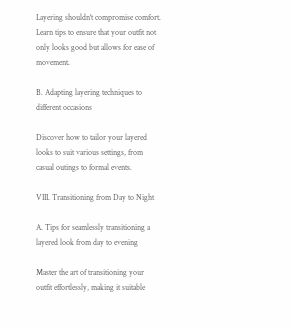Layering shouldn't compromise comfort. Learn tips to ensure that your outfit not only looks good but allows for ease of movement.

B. Adapting layering techniques to different occasions

Discover how to tailor your layered looks to suit various settings, from casual outings to formal events.

VIII. Transitioning from Day to Night

A. Tips for seamlessly transitioning a layered look from day to evening

Master the art of transitioning your outfit effortlessly, making it suitable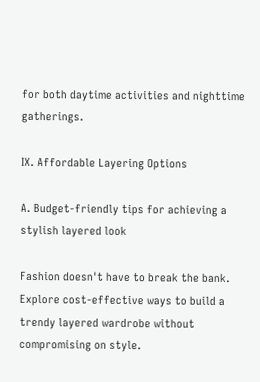for both daytime activities and nighttime gatherings.

IX. Affordable Layering Options

A. Budget-friendly tips for achieving a stylish layered look

Fashion doesn't have to break the bank. Explore cost-effective ways to build a trendy layered wardrobe without compromising on style.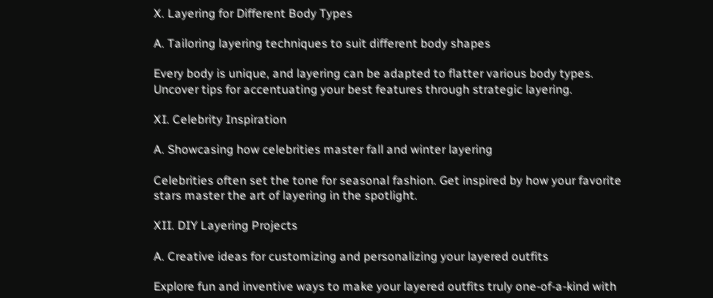X. Layering for Different Body Types

A. Tailoring layering techniques to suit different body shapes

Every body is unique, and layering can be adapted to flatter various body types. Uncover tips for accentuating your best features through strategic layering.

XI. Celebrity Inspiration

A. Showcasing how celebrities master fall and winter layering

Celebrities often set the tone for seasonal fashion. Get inspired by how your favorite stars master the art of layering in the spotlight.

XII. DIY Layering Projects

A. Creative ideas for customizing and personalizing your layered outfits

Explore fun and inventive ways to make your layered outfits truly one-of-a-kind with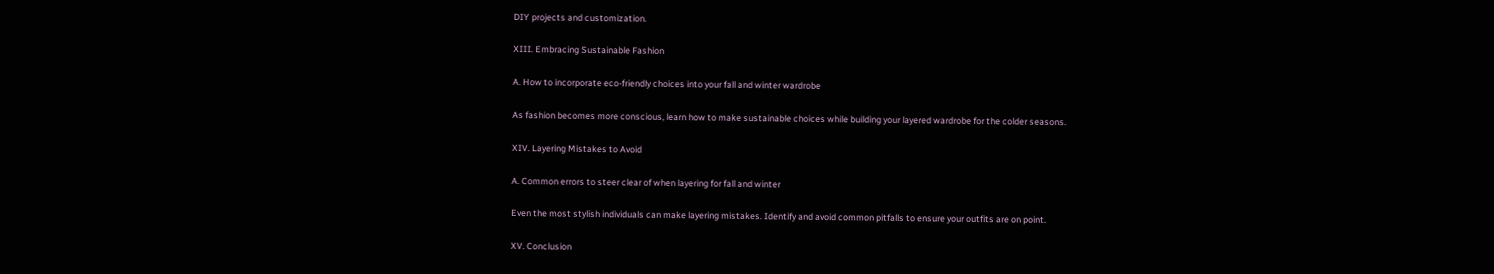DIY projects and customization.

XIII. Embracing Sustainable Fashion

A. How to incorporate eco-friendly choices into your fall and winter wardrobe

As fashion becomes more conscious, learn how to make sustainable choices while building your layered wardrobe for the colder seasons.

XIV. Layering Mistakes to Avoid

A. Common errors to steer clear of when layering for fall and winter

Even the most stylish individuals can make layering mistakes. Identify and avoid common pitfalls to ensure your outfits are on point.

XV. Conclusion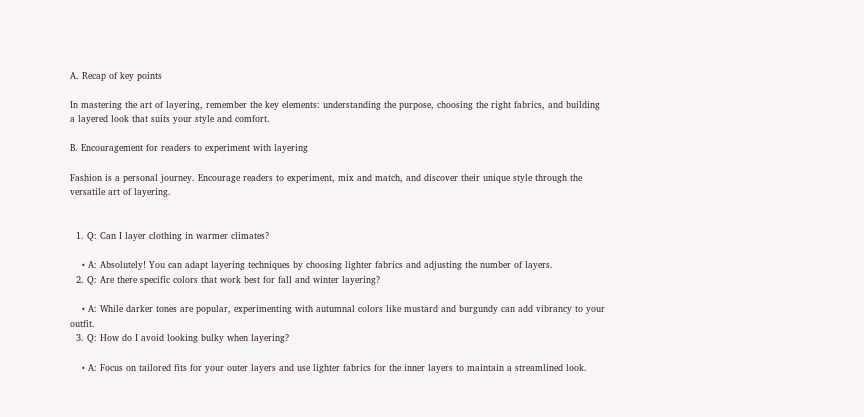A. Recap of key points

In mastering the art of layering, remember the key elements: understanding the purpose, choosing the right fabrics, and building a layered look that suits your style and comfort.

B. Encouragement for readers to experiment with layering

Fashion is a personal journey. Encourage readers to experiment, mix and match, and discover their unique style through the versatile art of layering.


  1. Q: Can I layer clothing in warmer climates?

    • A: Absolutely! You can adapt layering techniques by choosing lighter fabrics and adjusting the number of layers.
  2. Q: Are there specific colors that work best for fall and winter layering?

    • A: While darker tones are popular, experimenting with autumnal colors like mustard and burgundy can add vibrancy to your outfit.
  3. Q: How do I avoid looking bulky when layering?

    • A: Focus on tailored fits for your outer layers and use lighter fabrics for the inner layers to maintain a streamlined look.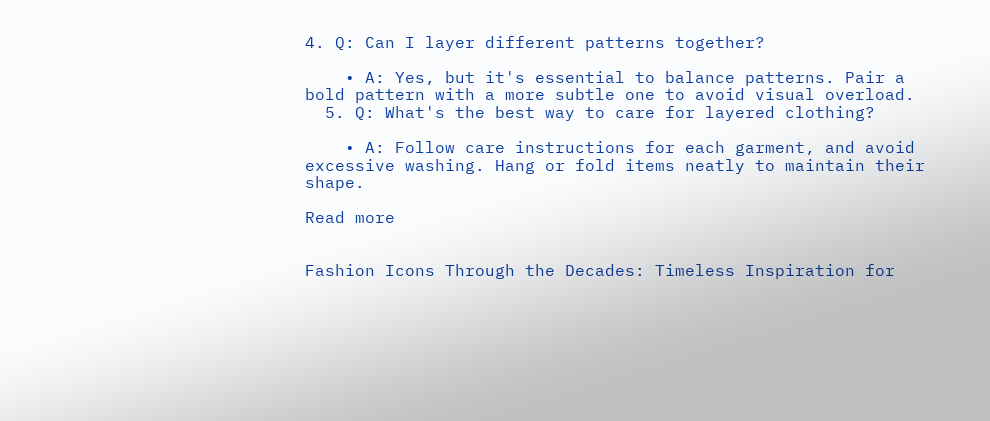4. Q: Can I layer different patterns together?

    • A: Yes, but it's essential to balance patterns. Pair a bold pattern with a more subtle one to avoid visual overload.
  5. Q: What's the best way to care for layered clothing?

    • A: Follow care instructions for each garment, and avoid excessive washing. Hang or fold items neatly to maintain their shape.

Read more


Fashion Icons Through the Decades: Timeless Inspiration for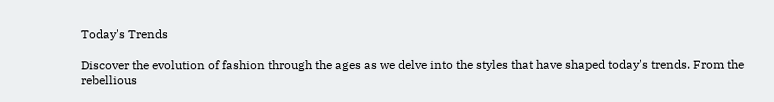Today's Trends

Discover the evolution of fashion through the ages as we delve into the styles that have shaped today's trends. From the rebellious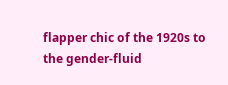flapper chic of the 1920s to the gender-fluid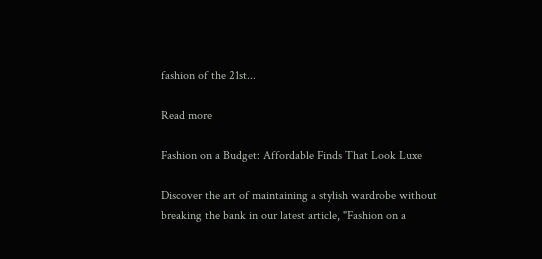fashion of the 21st...

Read more

Fashion on a Budget: Affordable Finds That Look Luxe

Discover the art of maintaining a stylish wardrobe without breaking the bank in our latest article, "Fashion on a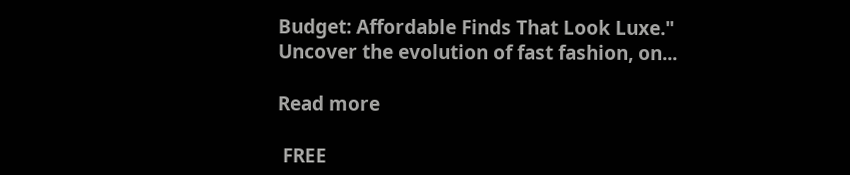Budget: Affordable Finds That Look Luxe." Uncover the evolution of fast fashion, on...

Read more

 FREE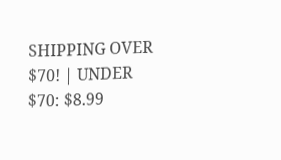SHIPPING OVER $70! | UNDER $70: $8.99